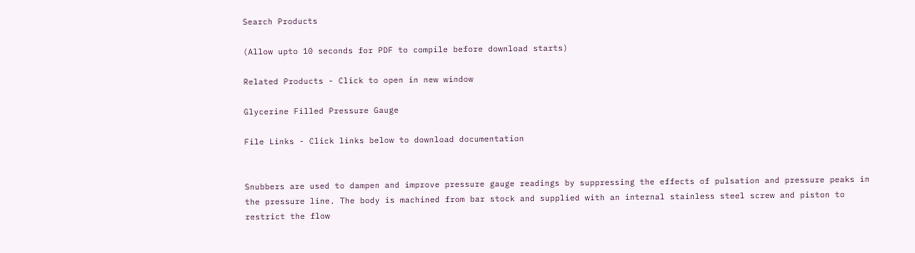Search Products

(Allow upto 10 seconds for PDF to compile before download starts)

Related Products - Click to open in new window

Glycerine Filled Pressure Gauge

File Links - Click links below to download documentation


Snubbers are used to dampen and improve pressure gauge readings by suppressing the effects of pulsation and pressure peaks in the pressure line. The body is machined from bar stock and supplied with an internal stainless steel screw and piston to restrict the flow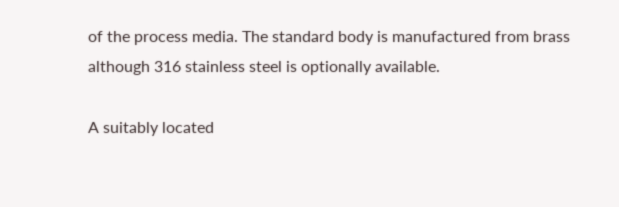of the process media. The standard body is manufactured from brass although 316 stainless steel is optionally available.

A suitably located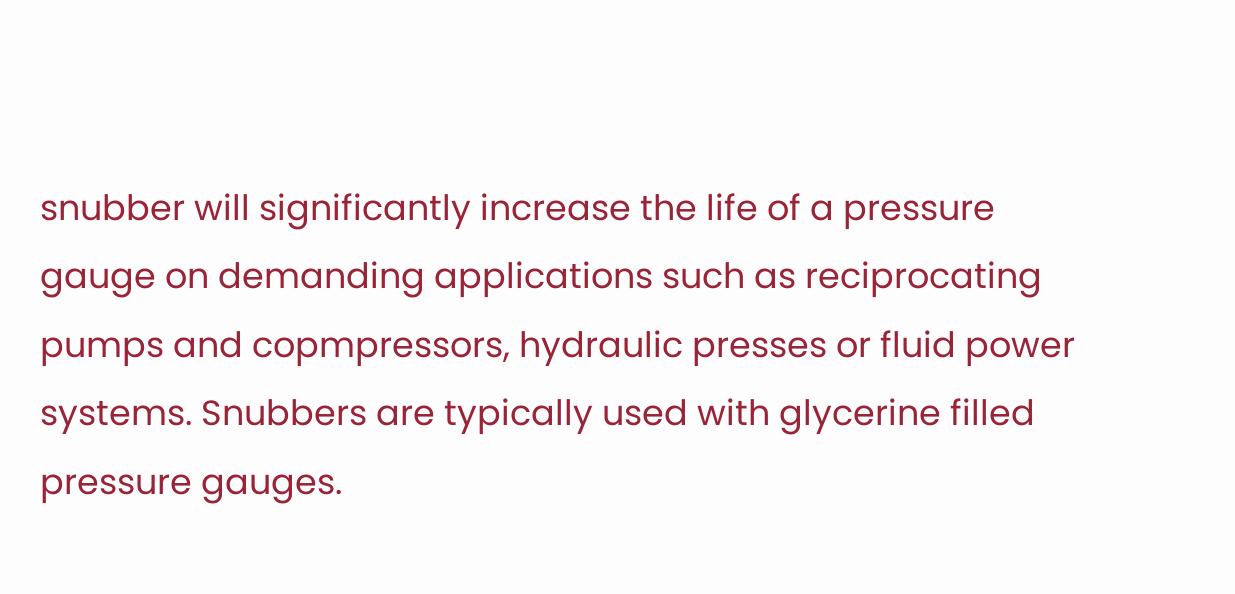snubber will significantly increase the life of a pressure gauge on demanding applications such as reciprocating pumps and copmpressors, hydraulic presses or fluid power systems. Snubbers are typically used with glycerine filled pressure gauges.